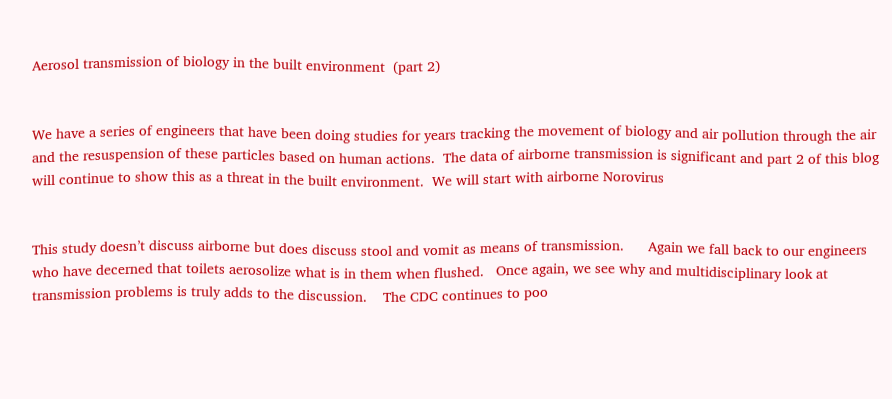Aerosol transmission of biology in the built environment  (part 2)


We have a series of engineers that have been doing studies for years tracking the movement of biology and air pollution through the air and the resuspension of these particles based on human actions.  The data of airborne transmission is significant and part 2 of this blog will continue to show this as a threat in the built environment.  We will start with airborne Norovirus


This study doesn’t discuss airborne but does discuss stool and vomit as means of transmission.      Again we fall back to our engineers who have decerned that toilets aerosolize what is in them when flushed.   Once again, we see why and multidisciplinary look at transmission problems is truly adds to the discussion.    The CDC continues to poo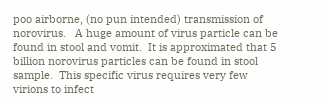poo airborne, (no pun intended) transmission of norovirus.   A huge amount of virus particle can be found in stool and vomit.  It is approximated that 5 billion norovirus particles can be found in stool sample.  This specific virus requires very few virions to infect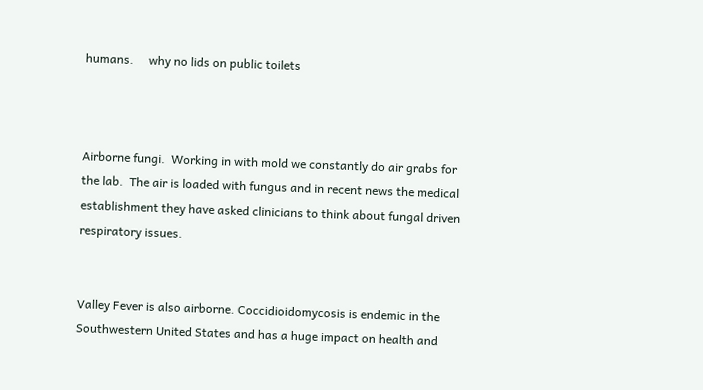humans.     why no lids on public toilets



Airborne fungi.  Working in with mold we constantly do air grabs for the lab.  The air is loaded with fungus and in recent news the medical establishment they have asked clinicians to think about fungal driven respiratory issues.


Valley Fever is also airborne. Coccidioidomycosis is endemic in the Southwestern United States and has a huge impact on health and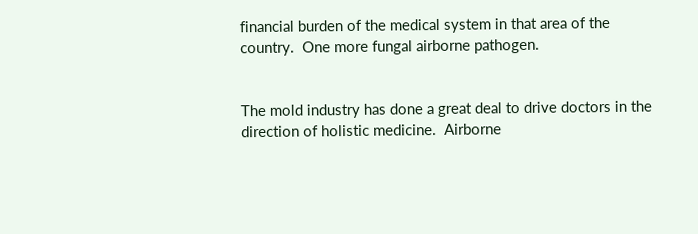financial burden of the medical system in that area of the country.  One more fungal airborne pathogen.


The mold industry has done a great deal to drive doctors in the direction of holistic medicine.  Airborne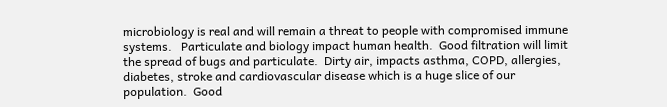microbiology is real and will remain a threat to people with compromised immune systems.   Particulate and biology impact human health.  Good filtration will limit the spread of bugs and particulate.  Dirty air, impacts asthma, COPD, allergies, diabetes, stroke and cardiovascular disease which is a huge slice of our population.  Good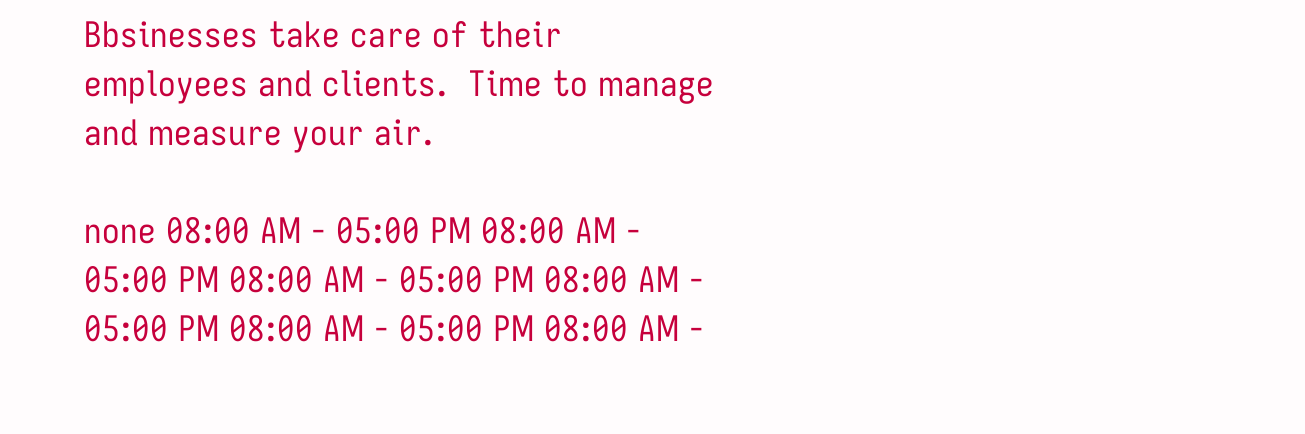Bbsinesses take care of their employees and clients.  Time to manage and measure your air.

none 08:00 AM - 05:00 PM 08:00 AM - 05:00 PM 08:00 AM - 05:00 PM 08:00 AM - 05:00 PM 08:00 AM - 05:00 PM 08:00 AM -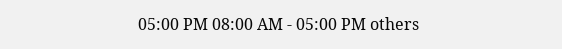05:00 PM 08:00 AM - 05:00 PM others